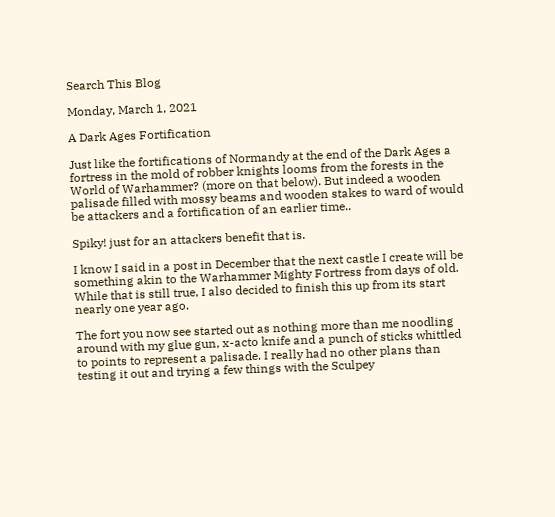Search This Blog

Monday, March 1, 2021

A Dark Ages Fortification

Just like the fortifications of Normandy at the end of the Dark Ages a fortress in the mold of robber knights looms from the forests in the World of Warhammer? (more on that below). But indeed a wooden palisade filled with mossy beams and wooden stakes to ward of would be attackers and a fortification of an earlier time..

Spiky! just for an attackers benefit that is.

I know I said in a post in December that the next castle I create will be something akin to the Warhammer Mighty Fortress from days of old. While that is still true, I also decided to finish this up from its start nearly one year ago.

The fort you now see started out as nothing more than me noodling around with my glue gun, x-acto knife and a punch of sticks whittled to points to represent a palisade. I really had no other plans than testing it out and trying a few things with the Sculpey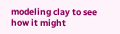modeling clay to see how it might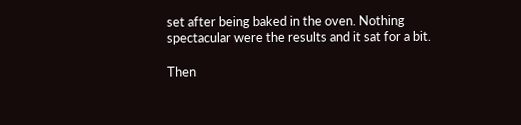set after being baked in the oven. Nothing spectacular were the results and it sat for a bit.

Then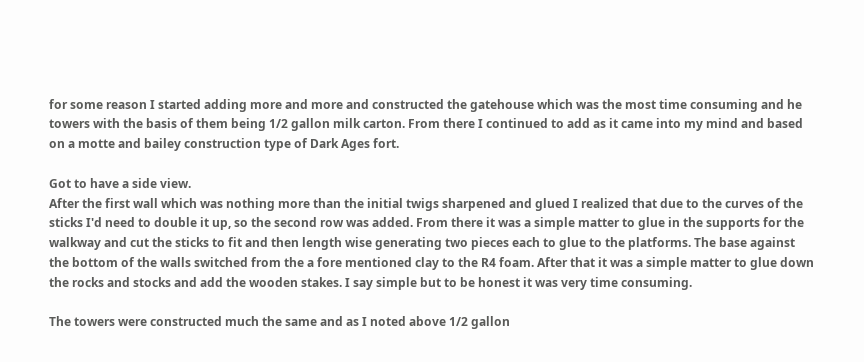for some reason I started adding more and more and constructed the gatehouse which was the most time consuming and he towers with the basis of them being 1/2 gallon milk carton. From there I continued to add as it came into my mind and based on a motte and bailey construction type of Dark Ages fort.

Got to have a side view.
After the first wall which was nothing more than the initial twigs sharpened and glued I realized that due to the curves of the sticks I'd need to double it up, so the second row was added. From there it was a simple matter to glue in the supports for the walkway and cut the sticks to fit and then length wise generating two pieces each to glue to the platforms. The base against the bottom of the walls switched from the a fore mentioned clay to the R4 foam. After that it was a simple matter to glue down the rocks and stocks and add the wooden stakes. I say simple but to be honest it was very time consuming.

The towers were constructed much the same and as I noted above 1/2 gallon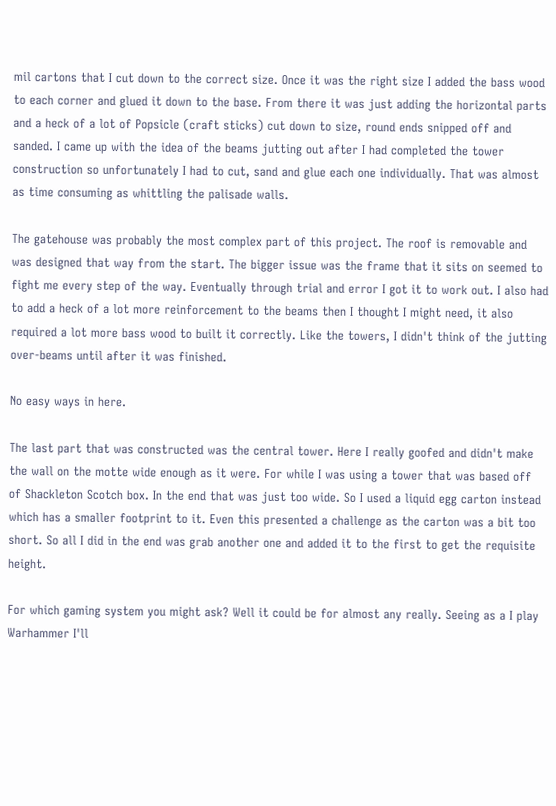mil cartons that I cut down to the correct size. Once it was the right size I added the bass wood to each corner and glued it down to the base. From there it was just adding the horizontal parts and a heck of a lot of Popsicle (craft sticks) cut down to size, round ends snipped off and sanded. I came up with the idea of the beams jutting out after I had completed the tower construction so unfortunately I had to cut, sand and glue each one individually. That was almost as time consuming as whittling the palisade walls.

The gatehouse was probably the most complex part of this project. The roof is removable and was designed that way from the start. The bigger issue was the frame that it sits on seemed to fight me every step of the way. Eventually through trial and error I got it to work out. I also had to add a heck of a lot more reinforcement to the beams then I thought I might need, it also required a lot more bass wood to built it correctly. Like the towers, I didn't think of the jutting over-beams until after it was finished.

No easy ways in here.

The last part that was constructed was the central tower. Here I really goofed and didn't make the wall on the motte wide enough as it were. For while I was using a tower that was based off of Shackleton Scotch box. In the end that was just too wide. So I used a liquid egg carton instead which has a smaller footprint to it. Even this presented a challenge as the carton was a bit too short. So all I did in the end was grab another one and added it to the first to get the requisite height.

For which gaming system you might ask? Well it could be for almost any really. Seeing as a I play Warhammer I'll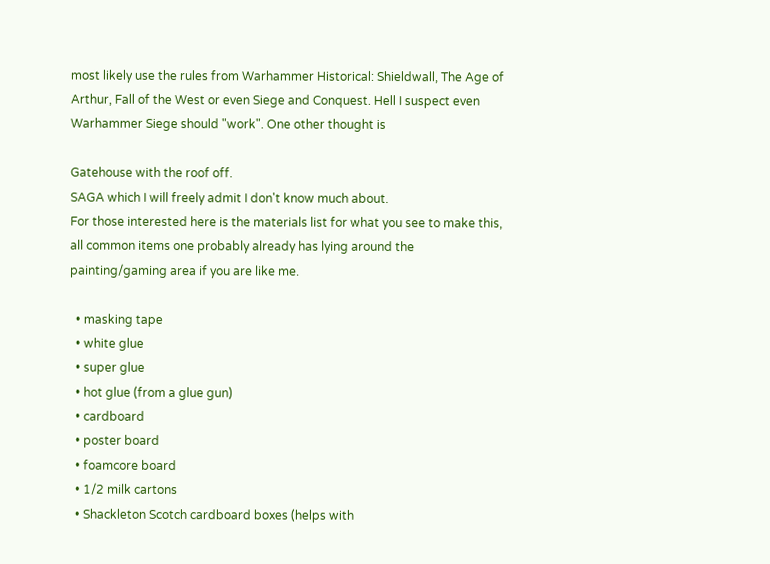most likely use the rules from Warhammer Historical: Shieldwall, The Age of Arthur, Fall of the West or even Siege and Conquest. Hell I suspect even Warhammer Siege should "work". One other thought is

Gatehouse with the roof off.
SAGA which I will freely admit I don't know much about.
For those interested here is the materials list for what you see to make this, all common items one probably already has lying around the painting/gaming area if you are like me.

  • masking tape
  • white glue
  • super glue
  • hot glue (from a glue gun)
  • cardboard
  • poster board
  • foamcore board
  • 1/2 milk cartons
  • Shackleton Scotch cardboard boxes (helps with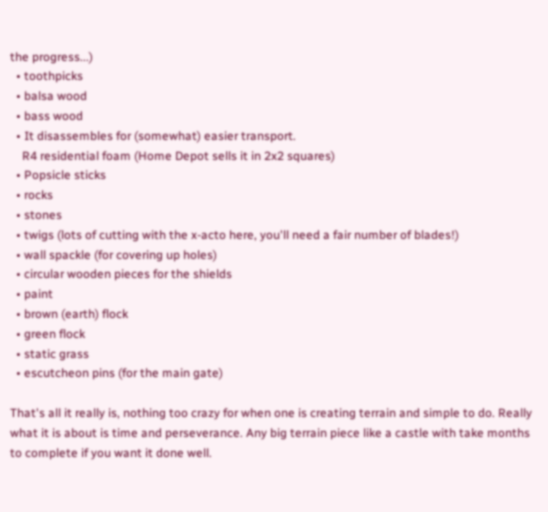the progress...)
  • toothpicks
  • balsa wood
  • bass wood
  • It disassembles for (somewhat) easier transport.
    R4 residential foam (Home Depot sells it in 2x2 squares)
  • Popsicle sticks
  • rocks
  • stones
  • twigs (lots of cutting with the x-acto here, you'll need a fair number of blades!)
  • wall spackle (for covering up holes)
  • circular wooden pieces for the shields
  • paint
  • brown (earth) flock
  • green flock
  • static grass
  • escutcheon pins (for the main gate)

That's all it really is, nothing too crazy for when one is creating terrain and simple to do. Really what it is about is time and perseverance. Any big terrain piece like a castle with take months to complete if you want it done well.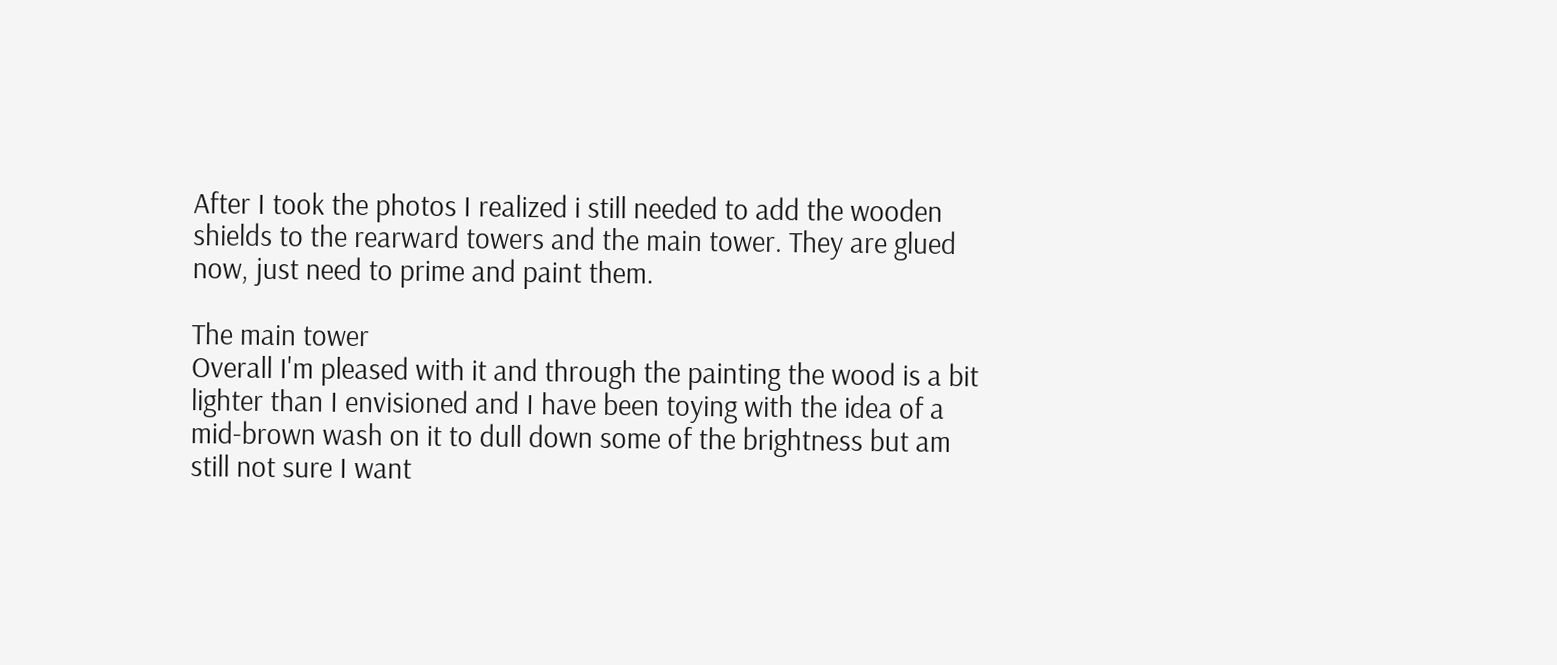After I took the photos I realized i still needed to add the wooden shields to the rearward towers and the main tower. They are glued now, just need to prime and paint them.

The main tower
Overall I'm pleased with it and through the painting the wood is a bit lighter than I envisioned and I have been toying with the idea of a mid-brown wash on it to dull down some of the brightness but am still not sure I want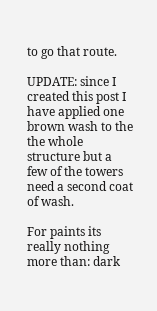to go that route.

UPDATE: since I created this post I have applied one brown wash to the the whole structure but a few of the towers need a second coat of wash.

For paints its really nothing more than: dark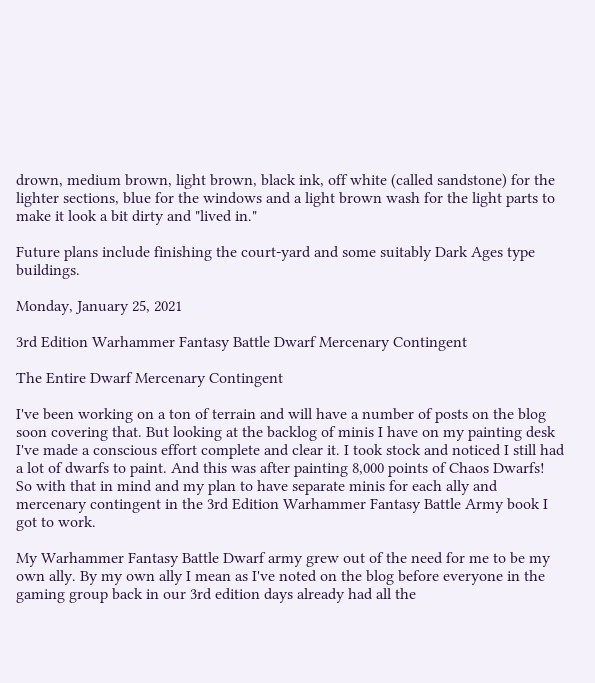drown, medium brown, light brown, black ink, off white (called sandstone) for the lighter sections, blue for the windows and a light brown wash for the light parts to make it look a bit dirty and "lived in."

Future plans include finishing the court-yard and some suitably Dark Ages type buildings.

Monday, January 25, 2021

3rd Edition Warhammer Fantasy Battle Dwarf Mercenary Contingent

The Entire Dwarf Mercenary Contingent

I've been working on a ton of terrain and will have a number of posts on the blog soon covering that. But looking at the backlog of minis I have on my painting desk I've made a conscious effort complete and clear it. I took stock and noticed I still had a lot of dwarfs to paint. And this was after painting 8,000 points of Chaos Dwarfs! So with that in mind and my plan to have separate minis for each ally and mercenary contingent in the 3rd Edition Warhammer Fantasy Battle Army book I got to work.

My Warhammer Fantasy Battle Dwarf army grew out of the need for me to be my own ally. By my own ally I mean as I've noted on the blog before everyone in the gaming group back in our 3rd edition days already had all the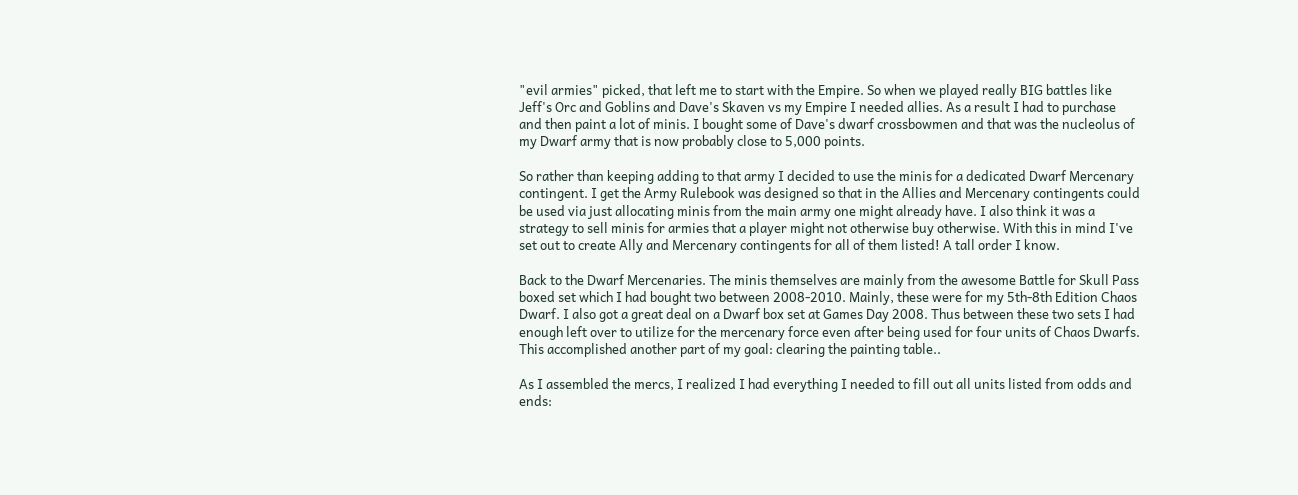"evil armies" picked, that left me to start with the Empire. So when we played really BIG battles like Jeff's Orc and Goblins and Dave's Skaven vs my Empire I needed allies. As a result I had to purchase and then paint a lot of minis. I bought some of Dave's dwarf crossbowmen and that was the nucleolus of my Dwarf army that is now probably close to 5,000 points.

So rather than keeping adding to that army I decided to use the minis for a dedicated Dwarf Mercenary contingent. I get the Army Rulebook was designed so that in the Allies and Mercenary contingents could be used via just allocating minis from the main army one might already have. I also think it was a strategy to sell minis for armies that a player might not otherwise buy otherwise. With this in mind I've set out to create Ally and Mercenary contingents for all of them listed! A tall order I know.

Back to the Dwarf Mercenaries. The minis themselves are mainly from the awesome Battle for Skull Pass boxed set which I had bought two between 2008-2010. Mainly, these were for my 5th-8th Edition Chaos Dwarf. I also got a great deal on a Dwarf box set at Games Day 2008. Thus between these two sets I had enough left over to utilize for the mercenary force even after being used for four units of Chaos Dwarfs. This accomplished another part of my goal: clearing the painting table..

As I assembled the mercs, I realized I had everything I needed to fill out all units listed from odds and ends: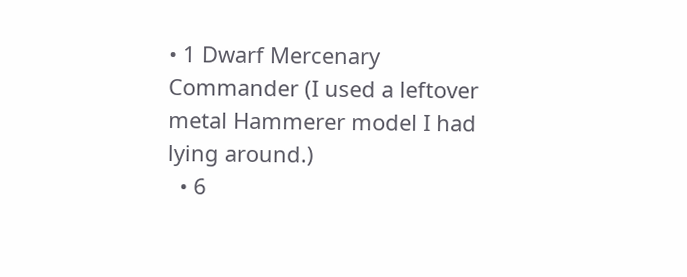• 1 Dwarf Mercenary Commander (I used a leftover metal Hammerer model I had lying around.)
  • 6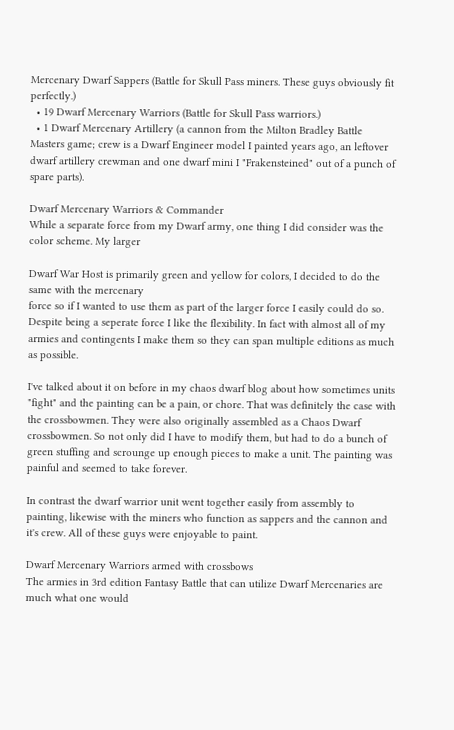Mercenary Dwarf Sappers (Battle for Skull Pass miners. These guys obviously fit perfectly.)
  • 19 Dwarf Mercenary Warriors (Battle for Skull Pass warriors.)
  • 1 Dwarf Mercenary Artillery (a cannon from the Milton Bradley Battle Masters game; crew is a Dwarf Engineer model I painted years ago, an leftover dwarf artillery crewman and one dwarf mini I "Frakensteined" out of a punch of spare parts).

Dwarf Mercenary Warriors & Commander
While a separate force from my Dwarf army, one thing I did consider was the color scheme. My larger

Dwarf War Host is primarily green and yellow for colors, I decided to do the same with the mercenary
force so if I wanted to use them as part of the larger force I easily could do so. Despite being a seperate force I like the flexibility. In fact with almost all of my armies and contingents I make them so they can span multiple editions as much as possible.

I've talked about it on before in my chaos dwarf blog about how sometimes units "fight" and the painting can be a pain, or chore. That was definitely the case with the crossbowmen. They were also originally assembled as a Chaos Dwarf crossbowmen. So not only did I have to modify them, but had to do a bunch of green stuffing and scrounge up enough pieces to make a unit. The painting was painful and seemed to take forever.

In contrast the dwarf warrior unit went together easily from assembly to painting, likewise with the miners who function as sappers and the cannon and it's crew. All of these guys were enjoyable to paint.

Dwarf Mercenary Warriors armed with crossbows
The armies in 3rd edition Fantasy Battle that can utilize Dwarf Mercenaries are much what one would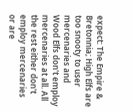expect: The Empire & Bretonnia; High Elfs are too snooty to user mercenaries and Wood Elfs don't employ mercenaries at all. All the rest either don't employ mercenaries or are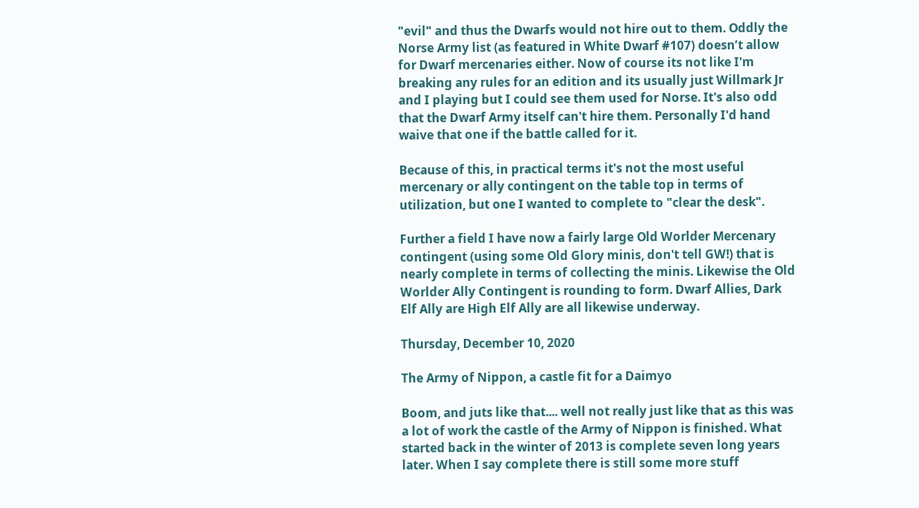"evil" and thus the Dwarfs would not hire out to them. Oddly the Norse Army list (as featured in White Dwarf #107) doesn’t allow for Dwarf mercenaries either. Now of course its not like I'm breaking any rules for an edition and its usually just Willmark Jr and I playing but I could see them used for Norse. It's also odd that the Dwarf Army itself can't hire them. Personally I'd hand waive that one if the battle called for it.

Because of this, in practical terms it's not the most useful mercenary or ally contingent on the table top in terms of utilization, but one I wanted to complete to "clear the desk".

Further a field I have now a fairly large Old Worlder Mercenary contingent (using some Old Glory minis, don't tell GW!) that is nearly complete in terms of collecting the minis. Likewise the Old Worlder Ally Contingent is rounding to form. Dwarf Allies, Dark Elf Ally are High Elf Ally are all likewise underway.

Thursday, December 10, 2020

The Army of Nippon, a castle fit for a Daimyo

Boom, and juts like that.... well not really just like that as this was a lot of work the castle of the Army of Nippon is finished. What started back in the winter of 2013 is complete seven long years later. When I say complete there is still some more stuff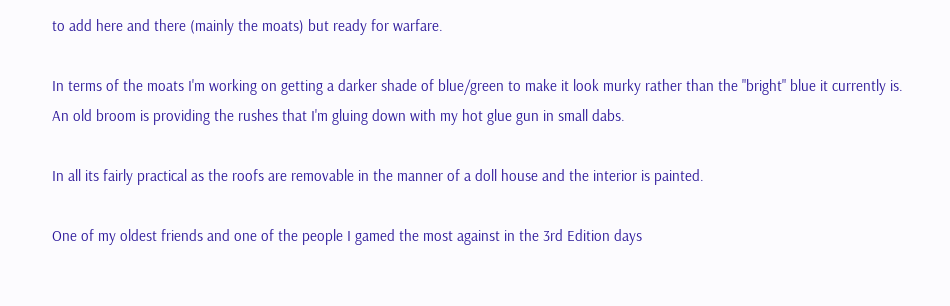to add here and there (mainly the moats) but ready for warfare.

In terms of the moats I'm working on getting a darker shade of blue/green to make it look murky rather than the "bright" blue it currently is.  An old broom is providing the rushes that I'm gluing down with my hot glue gun in small dabs.

In all its fairly practical as the roofs are removable in the manner of a doll house and the interior is painted.

One of my oldest friends and one of the people I gamed the most against in the 3rd Edition days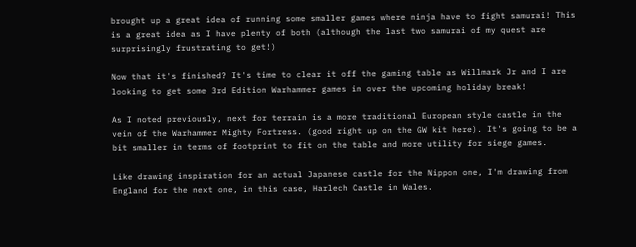brought up a great idea of running some smaller games where ninja have to fight samurai! This is a great idea as I have plenty of both (although the last two samurai of my quest are surprisingly frustrating to get!)

Now that it's finished? It's time to clear it off the gaming table as Willmark Jr and I are looking to get some 3rd Edition Warhammer games in over the upcoming holiday break!

As I noted previously, next for terrain is a more traditional European style castle in the vein of the Warhammer Mighty Fortress. (good right up on the GW kit here). It's going to be a bit smaller in terms of footprint to fit on the table and more utility for siege games.

Like drawing inspiration for an actual Japanese castle for the Nippon one, I'm drawing from England for the next one, in this case, Harlech Castle in Wales.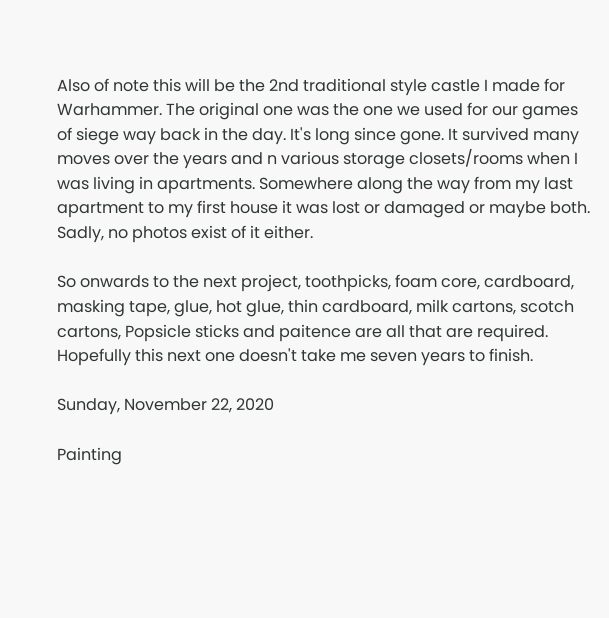Also of note this will be the 2nd traditional style castle I made for Warhammer. The original one was the one we used for our games of siege way back in the day. It's long since gone. It survived many moves over the years and n various storage closets/rooms when I was living in apartments. Somewhere along the way from my last apartment to my first house it was lost or damaged or maybe both. Sadly, no photos exist of it either.

So onwards to the next project, toothpicks, foam core, cardboard, masking tape, glue, hot glue, thin cardboard, milk cartons, scotch cartons, Popsicle sticks and paitence are all that are required. Hopefully this next one doesn't take me seven years to finish.

Sunday, November 22, 2020

Painting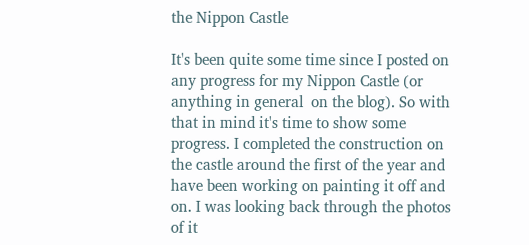the Nippon Castle

It's been quite some time since I posted on any progress for my Nippon Castle (or anything in general  on the blog). So with that in mind it's time to show some progress. I completed the construction on the castle around the first of the year and have been working on painting it off and on. I was looking back through the photos of it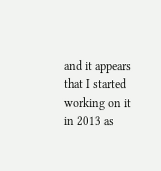and it appears that I started working on it in 2013 as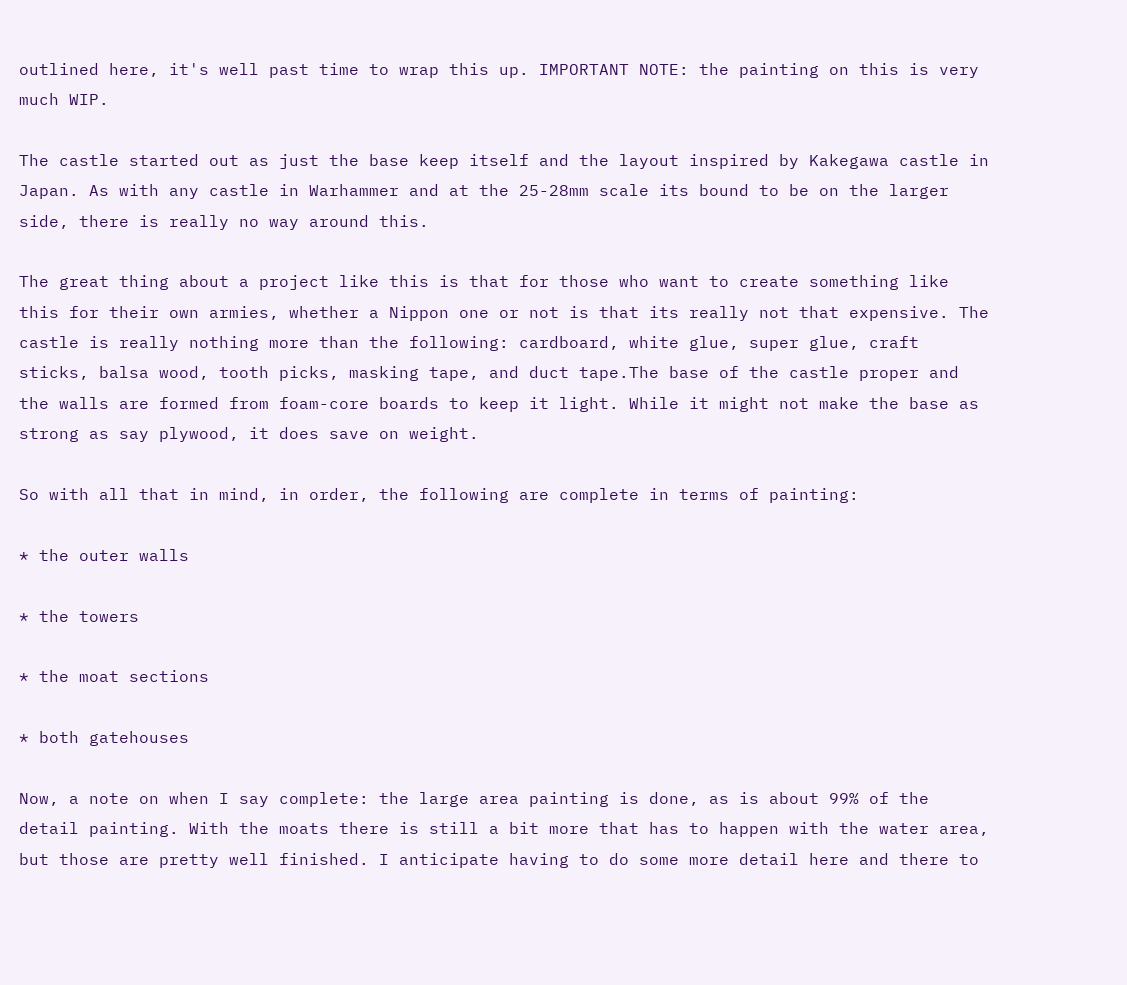outlined here, it's well past time to wrap this up. IMPORTANT NOTE: the painting on this is very much WIP.

The castle started out as just the base keep itself and the layout inspired by Kakegawa castle in Japan. As with any castle in Warhammer and at the 25-28mm scale its bound to be on the larger side, there is really no way around this.

The great thing about a project like this is that for those who want to create something like this for their own armies, whether a Nippon one or not is that its really not that expensive. The castle is really nothing more than the following: cardboard, white glue, super glue, craft sticks, balsa wood, tooth picks, masking tape, and duct tape.The base of the castle proper and the walls are formed from foam-core boards to keep it light. While it might not make the base as strong as say plywood, it does save on weight.

So with all that in mind, in order, the following are complete in terms of painting:

* the outer walls

* the towers

* the moat sections

* both gatehouses

Now, a note on when I say complete: the large area painting is done, as is about 99% of the detail painting. With the moats there is still a bit more that has to happen with the water area, but those are pretty well finished. I anticipate having to do some more detail here and there to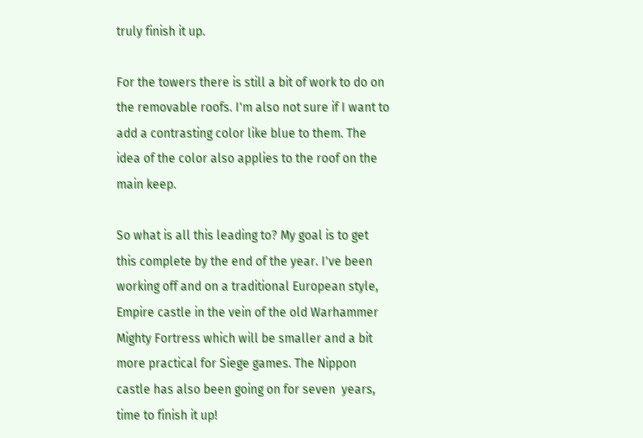truly finish it up.

For the towers there is still a bit of work to do on the removable roofs. I'm also not sure if I want to add a contrasting color like blue to them. The idea of the color also applies to the roof on the main keep.

So what is all this leading to? My goal is to get this complete by the end of the year. I've been working off and on a traditional European style, Empire castle in the vein of the old Warhammer Mighty Fortress which will be smaller and a bit more practical for Siege games. The Nippon castle has also been going on for seven  years, time to finish it up!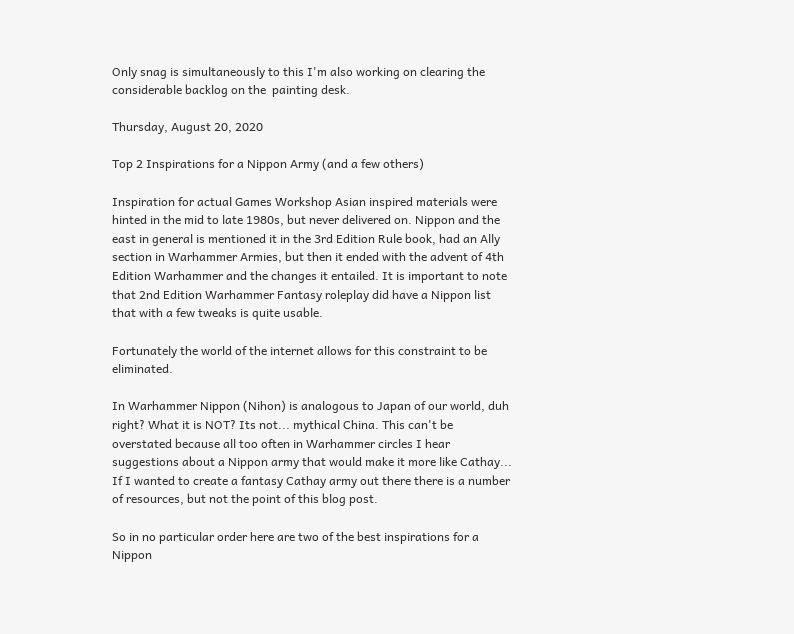Only snag is simultaneously to this I'm also working on clearing the considerable backlog on the  painting desk.

Thursday, August 20, 2020

Top 2 Inspirations for a Nippon Army (and a few others)

Inspiration for actual Games Workshop Asian inspired materials were hinted in the mid to late 1980s, but never delivered on. Nippon and the east in general is mentioned it in the 3rd Edition Rule book, had an Ally section in Warhammer Armies, but then it ended with the advent of 4th Edition Warhammer and the changes it entailed. It is important to note that 2nd Edition Warhammer Fantasy roleplay did have a Nippon list that with a few tweaks is quite usable.

Fortunately the world of the internet allows for this constraint to be eliminated.

In Warhammer Nippon (Nihon) is analogous to Japan of our world, duh right? What it is NOT? Its not... mythical China. This can't be overstated because all too often in Warhammer circles I hear suggestions about a Nippon army that would make it more like Cathay... If I wanted to create a fantasy Cathay army out there there is a number of resources, but not the point of this blog post.

So in no particular order here are two of the best inspirations for a Nippon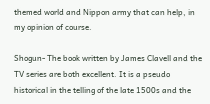themed world and Nippon army that can help, in my opinion of course.

Shogun- The book written by James Clavell and the TV series are both excellent. It is a pseudo historical in the telling of the late 1500s and the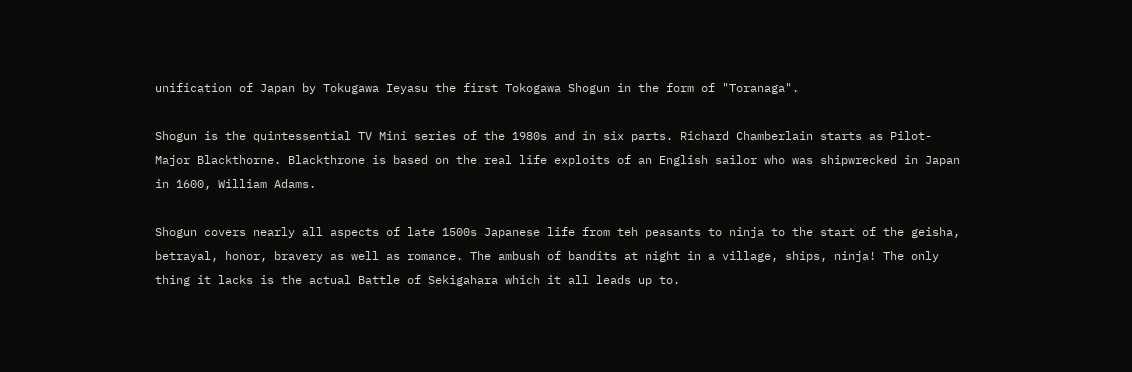unification of Japan by Tokugawa Ieyasu the first Tokogawa Shogun in the form of "Toranaga".

Shogun is the quintessential TV Mini series of the 1980s and in six parts. Richard Chamberlain starts as Pilot-Major Blackthorne. Blackthrone is based on the real life exploits of an English sailor who was shipwrecked in Japan in 1600, William Adams.

Shogun covers nearly all aspects of late 1500s Japanese life from teh peasants to ninja to the start of the geisha, betrayal, honor, bravery as well as romance. The ambush of bandits at night in a village, ships, ninja! The only thing it lacks is the actual Battle of Sekigahara which it all leads up to.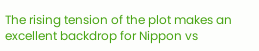The rising tension of the plot makes an excellent backdrop for Nippon vs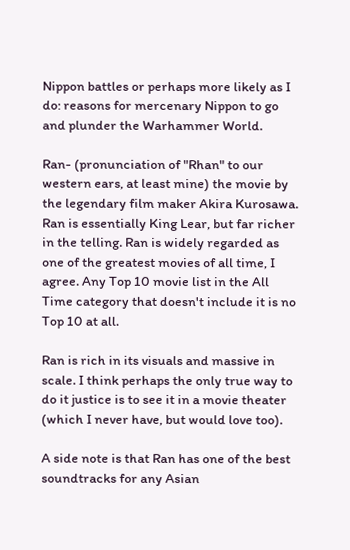Nippon battles or perhaps more likely as I do: reasons for mercenary Nippon to go and plunder the Warhammer World.

Ran- (pronunciation of "Rhan" to our western ears, at least mine) the movie by the legendary film maker Akira Kurosawa. Ran is essentially King Lear, but far richer in the telling. Ran is widely regarded as one of the greatest movies of all time, I agree. Any Top 10 movie list in the All Time category that doesn't include it is no Top 10 at all.

Ran is rich in its visuals and massive in scale. I think perhaps the only true way to do it justice is to see it in a movie theater (which I never have, but would love too).

A side note is that Ran has one of the best soundtracks for any Asian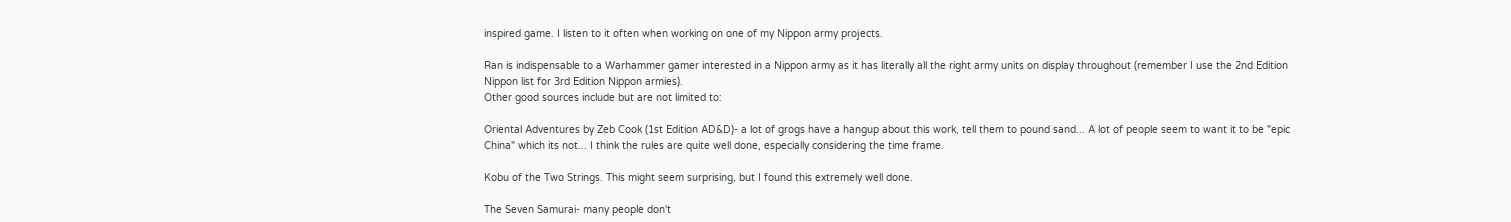inspired game. I listen to it often when working on one of my Nippon army projects.

Ran is indispensable to a Warhammer gamer interested in a Nippon army as it has literally all the right army units on display throughout (remember I use the 2nd Edition Nippon list for 3rd Edition Nippon armies).
Other good sources include but are not limited to:

Oriental Adventures by Zeb Cook (1st Edition AD&D)- a lot of grogs have a hangup about this work, tell them to pound sand... A lot of people seem to want it to be "epic China" which its not... I think the rules are quite well done, especially considering the time frame.

Kobu of the Two Strings. This might seem surprising, but I found this extremely well done.

The Seven Samurai- many people don't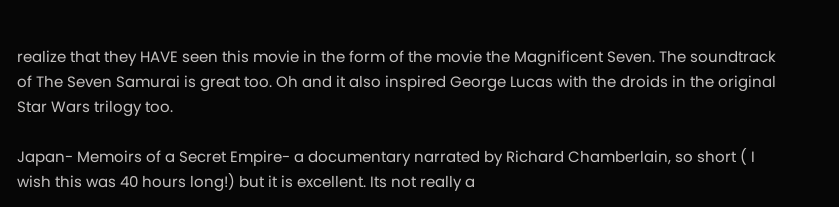realize that they HAVE seen this movie in the form of the movie the Magnificent Seven. The soundtrack of The Seven Samurai is great too. Oh and it also inspired George Lucas with the droids in the original Star Wars trilogy too.

Japan- Memoirs of a Secret Empire- a documentary narrated by Richard Chamberlain, so short ( I wish this was 40 hours long!) but it is excellent. Its not really a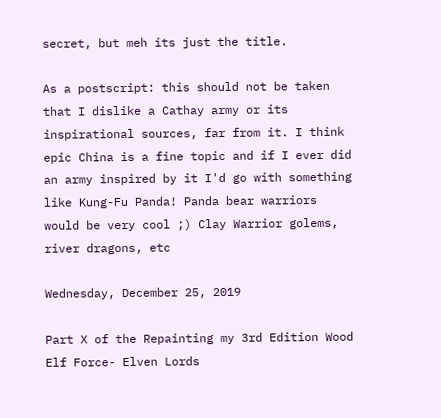secret, but meh its just the title.

As a postscript: this should not be taken that I dislike a Cathay army or its inspirational sources, far from it. I think epic China is a fine topic and if I ever did an army inspired by it I'd go with something like Kung-Fu Panda! Panda bear warriors would be very cool ;) Clay Warrior golems, river dragons, etc

Wednesday, December 25, 2019

Part X of the Repainting my 3rd Edition Wood Elf Force- Elven Lords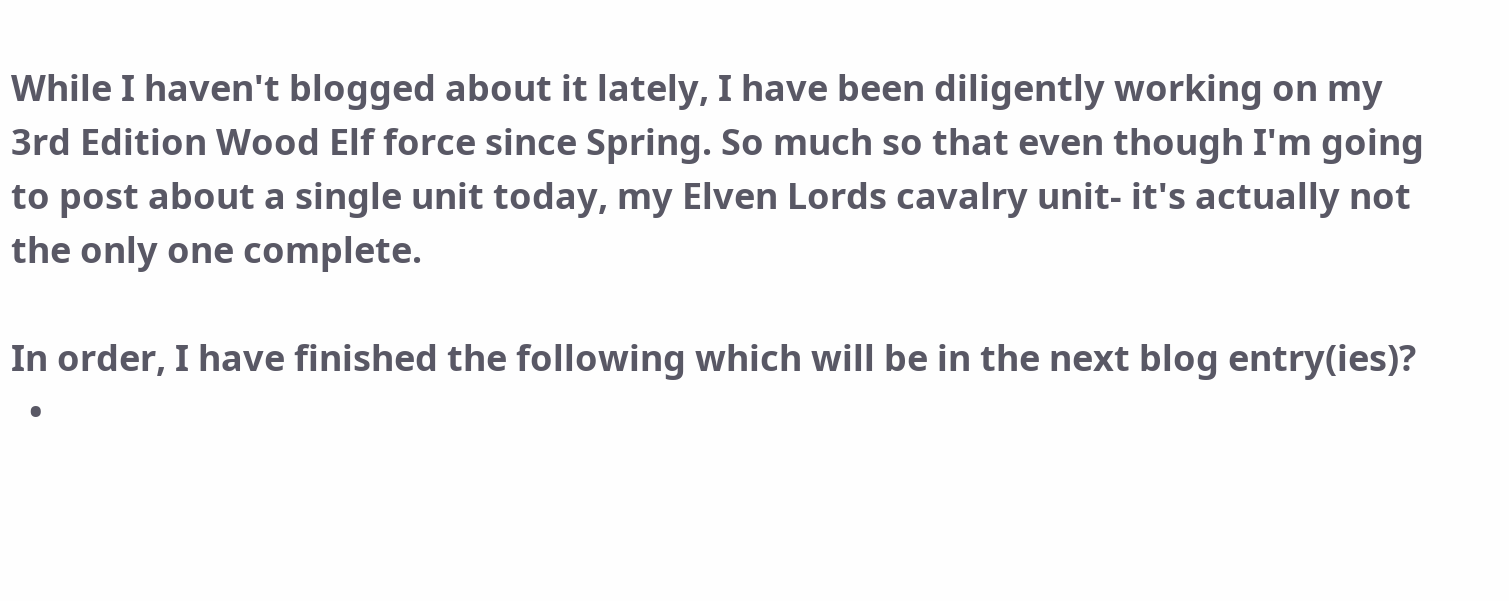While I haven't blogged about it lately, I have been diligently working on my 3rd Edition Wood Elf force since Spring. So much so that even though I'm going to post about a single unit today, my Elven Lords cavalry unit- it's actually not the only one complete.

In order, I have finished the following which will be in the next blog entry(ies)?
  •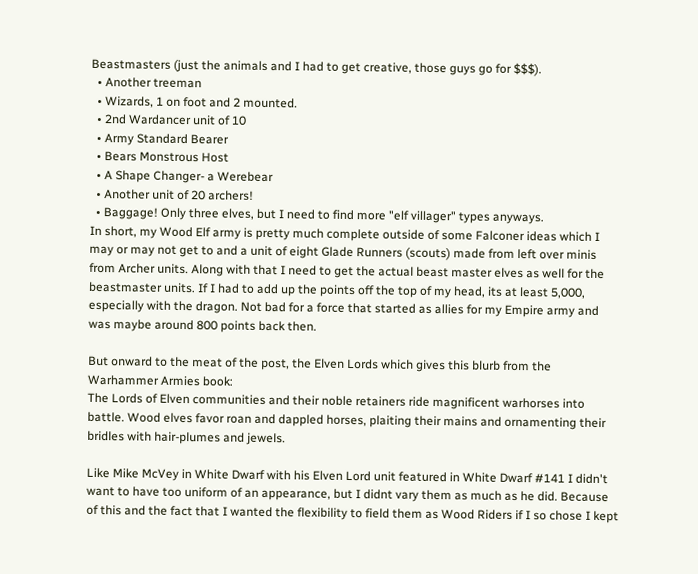Beastmasters (just the animals and I had to get creative, those guys go for $$$).
  • Another treeman
  • Wizards, 1 on foot and 2 mounted.
  • 2nd Wardancer unit of 10
  • Army Standard Bearer
  • Bears Monstrous Host
  • A Shape Changer- a Werebear
  • Another unit of 20 archers!
  • Baggage! Only three elves, but I need to find more "elf villager" types anyways.
In short, my Wood Elf army is pretty much complete outside of some Falconer ideas which I may or may not get to and a unit of eight Glade Runners (scouts) made from left over minis from Archer units. Along with that I need to get the actual beast master elves as well for the beastmaster units. If I had to add up the points off the top of my head, its at least 5,000, especially with the dragon. Not bad for a force that started as allies for my Empire army and was maybe around 800 points back then.

But onward to the meat of the post, the Elven Lords which gives this blurb from the Warhammer Armies book:
The Lords of Elven communities and their noble retainers ride magnificent warhorses into battle. Wood elves favor roan and dappled horses, plaiting their mains and ornamenting their bridles with hair-plumes and jewels.

Like Mike McVey in White Dwarf with his Elven Lord unit featured in White Dwarf #141 I didn't want to have too uniform of an appearance, but I didnt vary them as much as he did. Because of this and the fact that I wanted the flexibility to field them as Wood Riders if I so chose I kept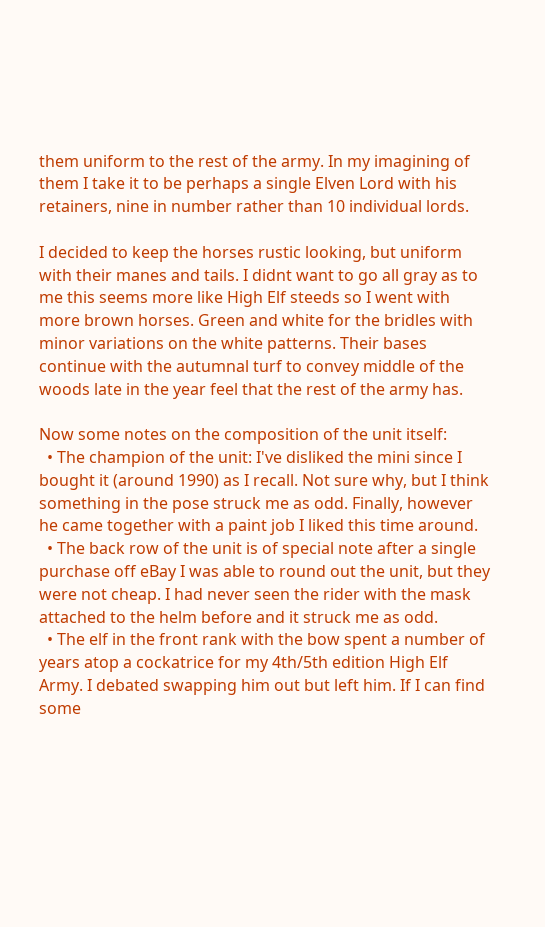them uniform to the rest of the army. In my imagining of them I take it to be perhaps a single Elven Lord with his retainers, nine in number rather than 10 individual lords.

I decided to keep the horses rustic looking, but uniform with their manes and tails. I didnt want to go all gray as to me this seems more like High Elf steeds so I went with more brown horses. Green and white for the bridles with minor variations on the white patterns. Their bases continue with the autumnal turf to convey middle of the woods late in the year feel that the rest of the army has.

Now some notes on the composition of the unit itself:
  • The champion of the unit: I've disliked the mini since I bought it (around 1990) as I recall. Not sure why, but I think something in the pose struck me as odd. Finally, however he came together with a paint job I liked this time around.
  • The back row of the unit is of special note after a single purchase off eBay I was able to round out the unit, but they were not cheap. I had never seen the rider with the mask attached to the helm before and it struck me as odd.
  • The elf in the front rank with the bow spent a number of years atop a cockatrice for my 4th/5th edition High Elf Army. I debated swapping him out but left him. If I can find some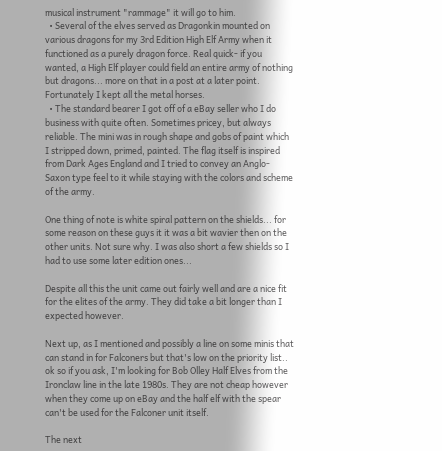musical instrument "rammage" it will go to him.
  • Several of the elves served as Dragonkin mounted on various dragons for my 3rd Edition High Elf Army when it functioned as a purely dragon force. Real quick- if you wanted, a High Elf player could field an entire army of nothing but dragons... more on that in a post at a later point. Fortunately I kept all the metal horses.
  • The standard bearer I got off of a eBay seller who I do business with quite often. Sometimes pricey, but always reliable. The mini was in rough shape and gobs of paint which I stripped down, primed, painted. The flag itself is inspired from Dark Ages England and I tried to convey an Anglo-Saxon type feel to it while staying with the colors and scheme of the army.

One thing of note is white spiral pattern on the shields... for some reason on these guys it it was a bit wavier then on the other units. Not sure why. I was also short a few shields so I had to use some later edition ones...

Despite all this the unit came out fairly well and are a nice fit for the elites of the army. They did take a bit longer than I expected however.

Next up, as I mentioned and possibly a line on some minis that can stand in for Falconers but that's low on the priority list.. ok so if you ask, I'm looking for Bob Olley Half Elves from the Ironclaw line in the late 1980s. They are not cheap however when they come up on eBay and the half elf with the spear can't be used for the Falconer unit itself.

The next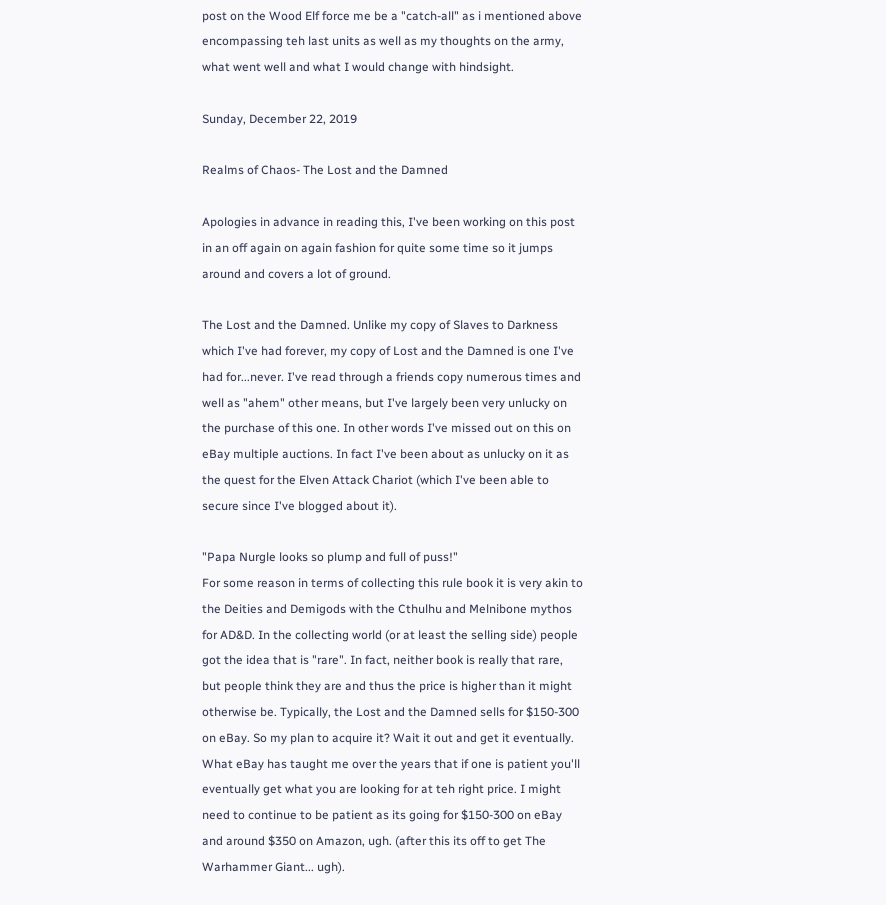post on the Wood Elf force me be a "catch-all" as i mentioned above encompassing teh last units as well as my thoughts on the army, what went well and what I would change with hindsight.

Sunday, December 22, 2019

Realms of Chaos- The Lost and the Damned

Apologies in advance in reading this, I've been working on this post in an off again on again fashion for quite some time so it jumps around and covers a lot of ground.

The Lost and the Damned. Unlike my copy of Slaves to Darkness which I've had forever, my copy of Lost and the Damned is one I've had for...never. I've read through a friends copy numerous times and well as "ahem" other means, but I've largely been very unlucky on the purchase of this one. In other words I've missed out on this on eBay multiple auctions. In fact I've been about as unlucky on it as the quest for the Elven Attack Chariot (which I've been able to secure since I've blogged about it).

"Papa Nurgle looks so plump and full of puss!"
For some reason in terms of collecting this rule book it is very akin to the Deities and Demigods with the Cthulhu and Melnibone mythos for AD&D. In the collecting world (or at least the selling side) people got the idea that is "rare". In fact, neither book is really that rare, but people think they are and thus the price is higher than it might otherwise be. Typically, the Lost and the Damned sells for $150-300 on eBay. So my plan to acquire it? Wait it out and get it eventually. What eBay has taught me over the years that if one is patient you'll eventually get what you are looking for at teh right price. I might need to continue to be patient as its going for $150-300 on eBay and around $350 on Amazon, ugh. (after this its off to get The Warhammer Giant... ugh).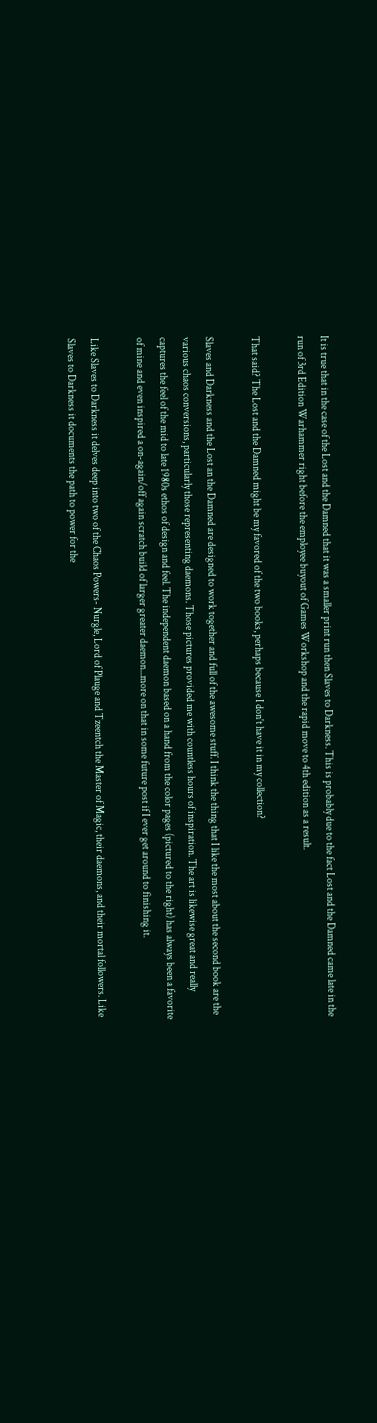It is true that in the case of the Lost and the Damned that it was a smaller print run then Slaves to Darkness. This is probably due to the fact Lost and the Damned came late in the run of 3rd Edition Warhammer right before the employee buyout of Games Workshop and the rapid move to 4th edition as a result.

That said? The Lost and the Damned might be my favored of the two books, perhaps because I don't have it in my collection?

Slaves and Darkness and the Lost an the Damned are designed to work together and full of the awesome stuff. I think the thing that I like the most about the second book are the various chaos conversions, particularly those representing daemons. Those pictures provided me with countless hours of inspiration. The art is likewise great and really captures the feel of the mid to late 1980s ethos of design and feel. The independent daemon based on a hand from the color pages (pictured to the right) has always been a favorite of mine and even inspired a on-again/off again scratch build of larger greater daemon...more on that in some future post if I ever get around to finishing it.

Like Slaves to Darkness it delves deep into two of the Chaos Powers- Nurgle, Lord of Plauge and Tzeentch the Master of Magic, their daemons, and their mortal followers. Like Slaves to Darkness it documents the path to power for the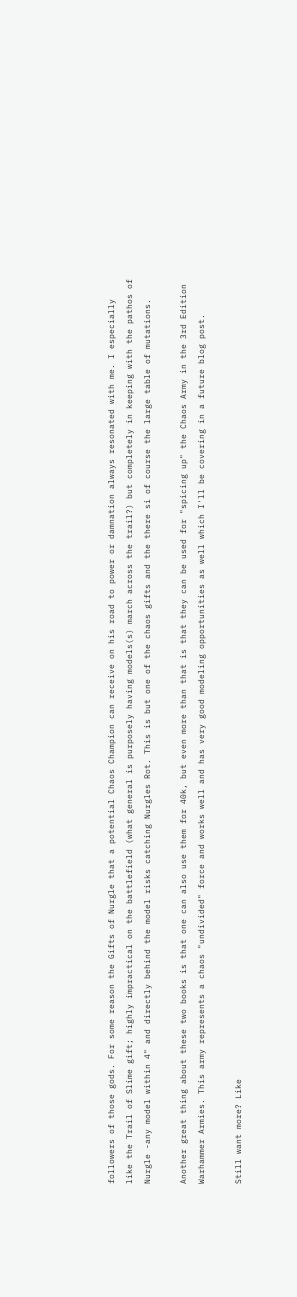followers of those gods. For some reason the Gifts of Nurgle that a potential Chaos Champion can receive on his road to power or damnation always resonated with me. I especially like the Trail of Slime gift; highly impractical on the battlefield (what general is purposely having models(s) march across the trail?) but completely in keeping with the pathos of Nurgle -any model within 4" and directly behind the model risks catching Nurgles Rot. This is but one of the chaos gifts and the there si of course the large table of mutations.

Another great thing about these two books is that one can also use them for 40k, but even more than that is that they can be used for "spicing up" the Chaos Army in the 3rd Edition Warhammer Armies. This army represents a chaos "undivided" force and works well and has very good modeling opportunities as well which I'll be covering in a future blog post.

Still want more? Like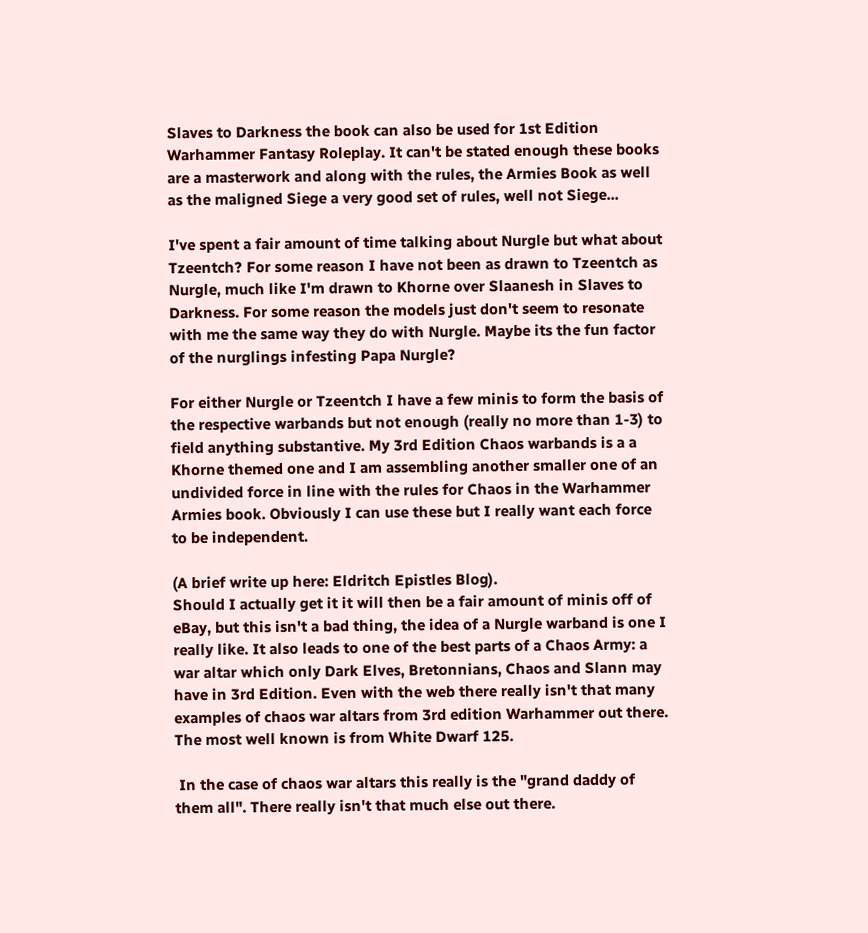Slaves to Darkness the book can also be used for 1st Edition Warhammer Fantasy Roleplay. It can't be stated enough these books are a masterwork and along with the rules, the Armies Book as well as the maligned Siege a very good set of rules, well not Siege...

I've spent a fair amount of time talking about Nurgle but what about Tzeentch? For some reason I have not been as drawn to Tzeentch as Nurgle, much like I'm drawn to Khorne over Slaanesh in Slaves to Darkness. For some reason the models just don't seem to resonate with me the same way they do with Nurgle. Maybe its the fun factor of the nurglings infesting Papa Nurgle?

For either Nurgle or Tzeentch I have a few minis to form the basis of the respective warbands but not enough (really no more than 1-3) to field anything substantive. My 3rd Edition Chaos warbands is a a Khorne themed one and I am assembling another smaller one of an undivided force in line with the rules for Chaos in the Warhammer Armies book. Obviously I can use these but I really want each force to be independent.

(A brief write up here: Eldritch Epistles Blog).
Should I actually get it it will then be a fair amount of minis off of eBay, but this isn't a bad thing, the idea of a Nurgle warband is one I really like. It also leads to one of the best parts of a Chaos Army: a war altar which only Dark Elves, Bretonnians, Chaos and Slann may have in 3rd Edition. Even with the web there really isn't that many examples of chaos war altars from 3rd edition Warhammer out there. The most well known is from White Dwarf 125.

 In the case of chaos war altars this really is the "grand daddy of them all". There really isn't that much else out there.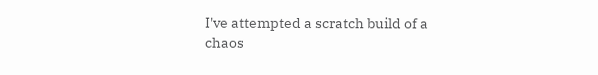I've attempted a scratch build of a chaos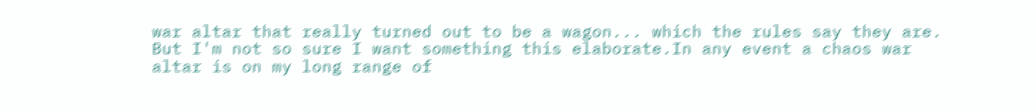war altar that really turned out to be a wagon... which the rules say they are. But I'm not so sure I want something this elaborate.In any event a chaos war altar is on my long range of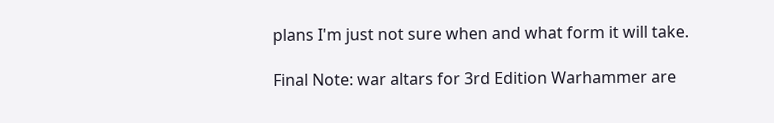plans I'm just not sure when and what form it will take.

Final Note: war altars for 3rd Edition Warhammer are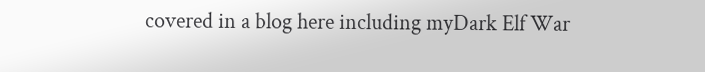covered in a blog here including myDark Elf War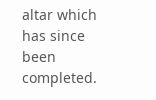altar which has since been completed.